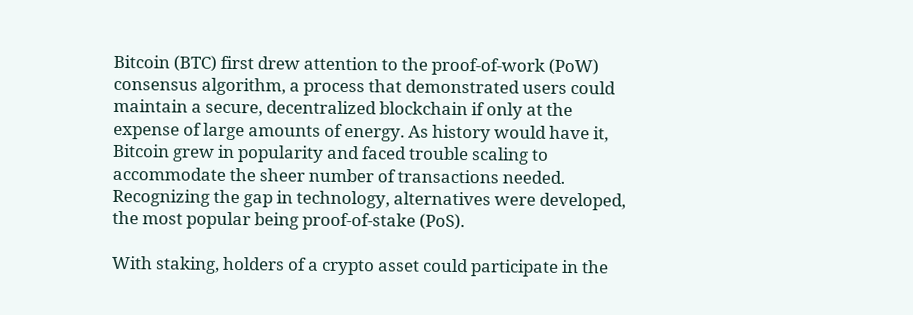Bitcoin (BTC) first drew attention to the proof-of-work (PoW) consensus algorithm, a process that demonstrated users could maintain a secure, decentralized blockchain if only at the expense of large amounts of energy. As history would have it, Bitcoin grew in popularity and faced trouble scaling to accommodate the sheer number of transactions needed. Recognizing the gap in technology, alternatives were developed, the most popular being proof-of-stake (PoS).

With staking, holders of a crypto asset could participate in the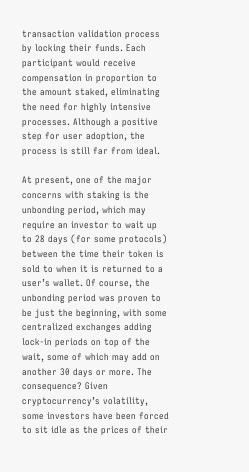transaction validation process by locking their funds. Each participant would receive compensation in proportion to the amount staked, eliminating the need for highly intensive processes. Although a positive step for user adoption, the process is still far from ideal.

At present, one of the major concerns with staking is the unbonding period, which may require an investor to wait up to 28 days (for some protocols) between the time their token is sold to when it is returned to a user’s wallet. Of course, the unbonding period was proven to be just the beginning, with some centralized exchanges adding lock-in periods on top of the wait, some of which may add on another 30 days or more. The consequence? Given cryptocurrency’s volatility, some investors have been forced to sit idle as the prices of their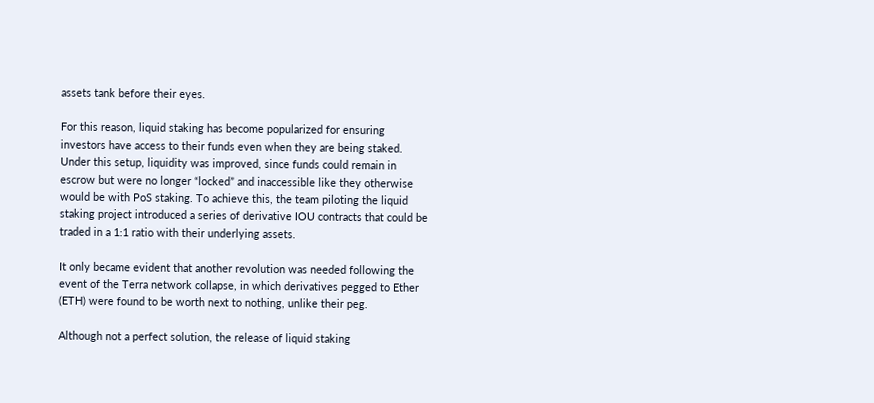assets tank before their eyes.

For this reason, liquid staking has become popularized for ensuring investors have access to their funds even when they are being staked. Under this setup, liquidity was improved, since funds could remain in escrow but were no longer “locked” and inaccessible like they otherwise would be with PoS staking. To achieve this, the team piloting the liquid staking project introduced a series of derivative IOU contracts that could be traded in a 1:1 ratio with their underlying assets.

It only became evident that another revolution was needed following the event of the Terra network collapse, in which derivatives pegged to Ether (ETH) were found to be worth next to nothing, unlike their peg.

Although not a perfect solution, the release of liquid staking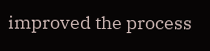improved the process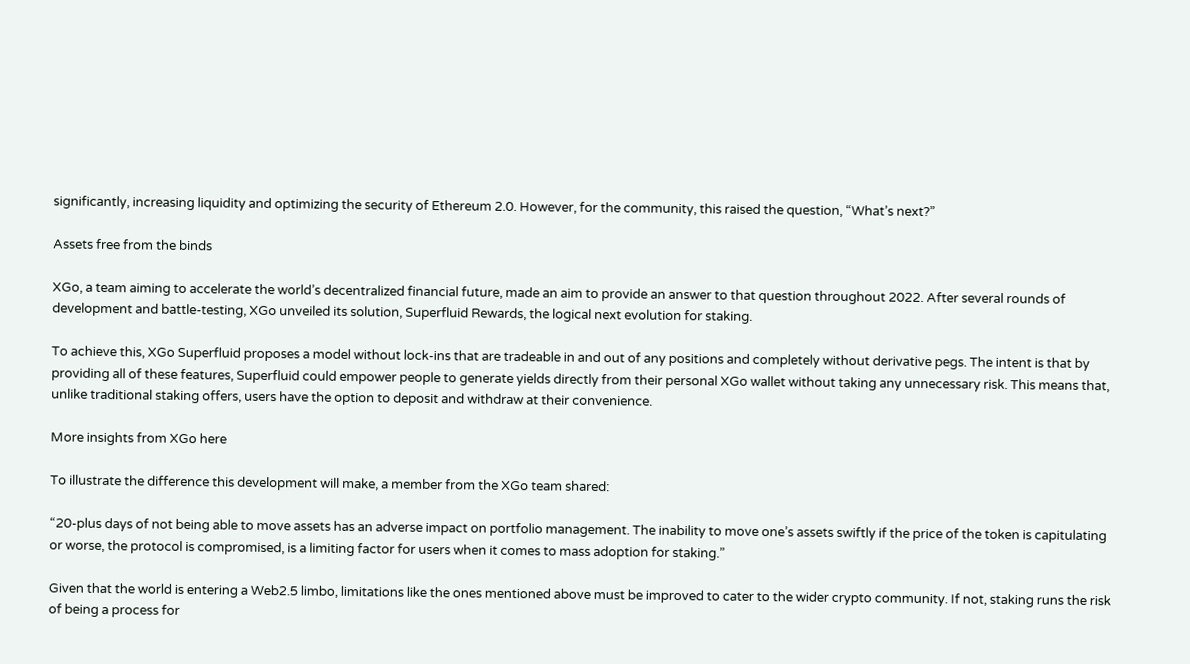significantly, increasing liquidity and optimizing the security of Ethereum 2.0. However, for the community, this raised the question, “What’s next?”

Assets free from the binds

XGo, a team aiming to accelerate the world’s decentralized financial future, made an aim to provide an answer to that question throughout 2022. After several rounds of development and battle-testing, XGo unveiled its solution, Superfluid Rewards, the logical next evolution for staking.

To achieve this, XGo Superfluid proposes a model without lock-ins that are tradeable in and out of any positions and completely without derivative pegs. The intent is that by providing all of these features, Superfluid could empower people to generate yields directly from their personal XGo wallet without taking any unnecessary risk. This means that, unlike traditional staking offers, users have the option to deposit and withdraw at their convenience.

More insights from XGo here

To illustrate the difference this development will make, a member from the XGo team shared:

“20-plus days of not being able to move assets has an adverse impact on portfolio management. The inability to move one’s assets swiftly if the price of the token is capitulating or worse, the protocol is compromised, is a limiting factor for users when it comes to mass adoption for staking.”

Given that the world is entering a Web2.5 limbo, limitations like the ones mentioned above must be improved to cater to the wider crypto community. If not, staking runs the risk of being a process for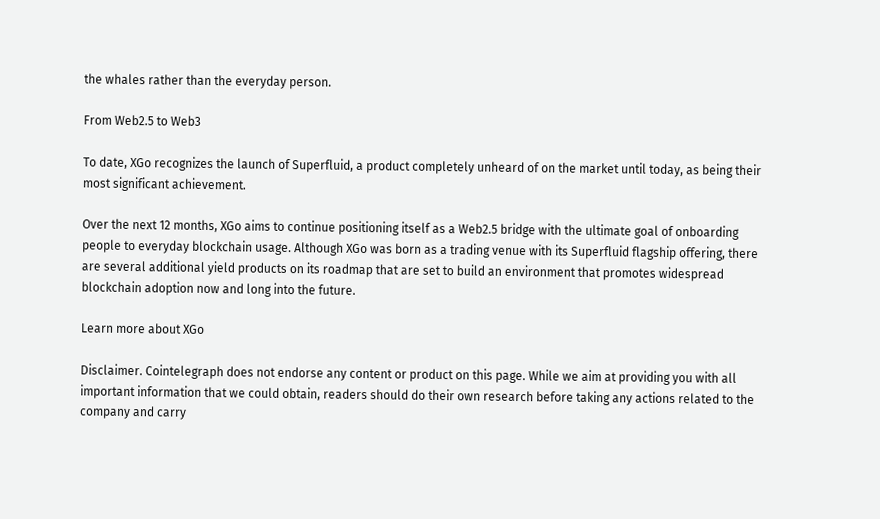the whales rather than the everyday person.

From Web2.5 to Web3

To date, XGo recognizes the launch of Superfluid, a product completely unheard of on the market until today, as being their most significant achievement.

Over the next 12 months, XGo aims to continue positioning itself as a Web2.5 bridge with the ultimate goal of onboarding people to everyday blockchain usage. Although XGo was born as a trading venue with its Superfluid flagship offering, there are several additional yield products on its roadmap that are set to build an environment that promotes widespread blockchain adoption now and long into the future.

Learn more about XGo

Disclaimer. Cointelegraph does not endorse any content or product on this page. While we aim at providing you with all important information that we could obtain, readers should do their own research before taking any actions related to the company and carry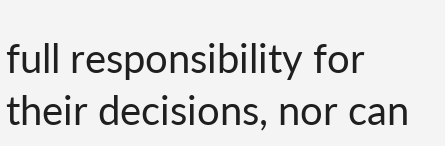full responsibility for their decisions, nor can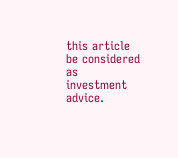this article be considered as investment advice.